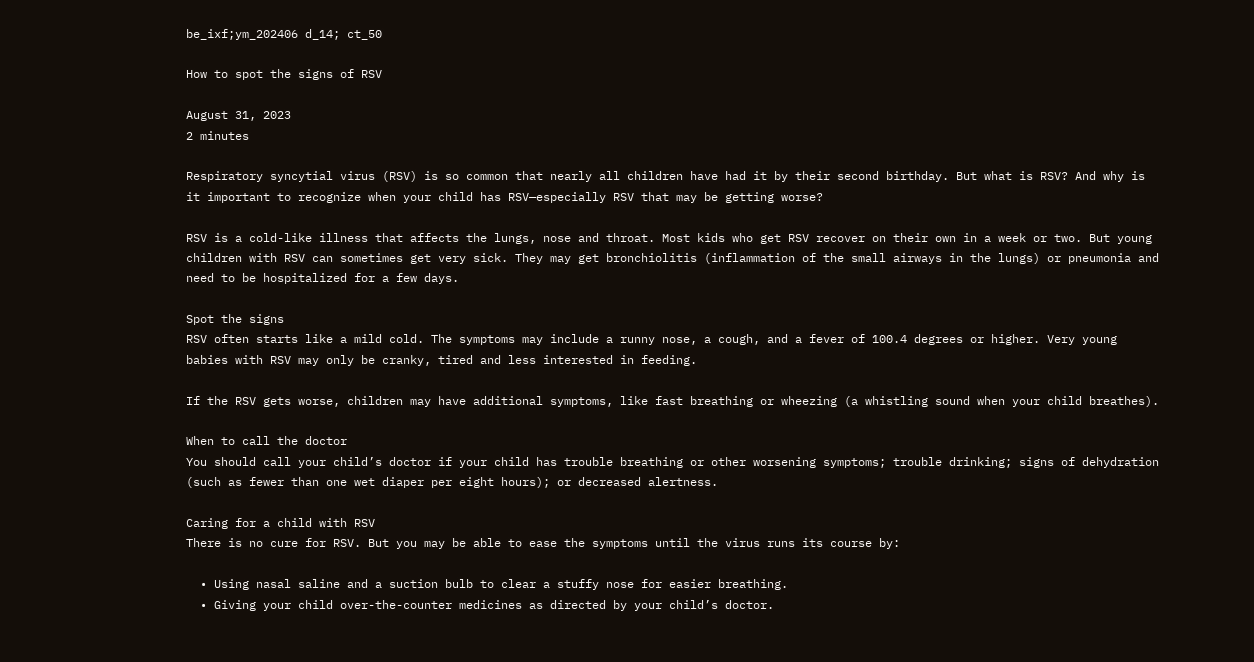be_ixf;ym_202406 d_14; ct_50

How to spot the signs of RSV

August 31, 2023
2 minutes

Respiratory syncytial virus (RSV) is so common that nearly all children have had it by their second birthday. But what is RSV? And why is it important to recognize when your child has RSV—especially RSV that may be getting worse?

RSV is a cold-like illness that affects the lungs, nose and throat. Most kids who get RSV recover on their own in a week or two. But young children with RSV can sometimes get very sick. They may get bronchiolitis (inflammation of the small airways in the lungs) or pneumonia and need to be hospitalized for a few days.

Spot the signs
RSV often starts like a mild cold. The symptoms may include a runny nose, a cough, and a fever of 100.4 degrees or higher. Very young babies with RSV may only be cranky, tired and less interested in feeding.

If the RSV gets worse, children may have additional symptoms, like fast breathing or wheezing (a whistling sound when your child breathes).

When to call the doctor
You should call your child’s doctor if your child has trouble breathing or other worsening symptoms; trouble drinking; signs of dehydration (such as fewer than one wet diaper per eight hours); or decreased alertness.

Caring for a child with RSV
There is no cure for RSV. But you may be able to ease the symptoms until the virus runs its course by:

  • Using nasal saline and a suction bulb to clear a stuffy nose for easier breathing.
  • Giving your child over-the-counter medicines as directed by your child’s doctor.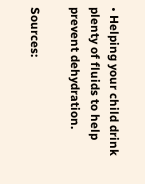• Helping your child drink plenty of fluids to help prevent dehydration.

Sources: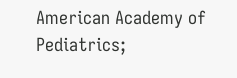American Academy of Pediatrics;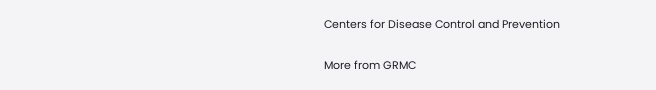Centers for Disease Control and Prevention

More from GRMC